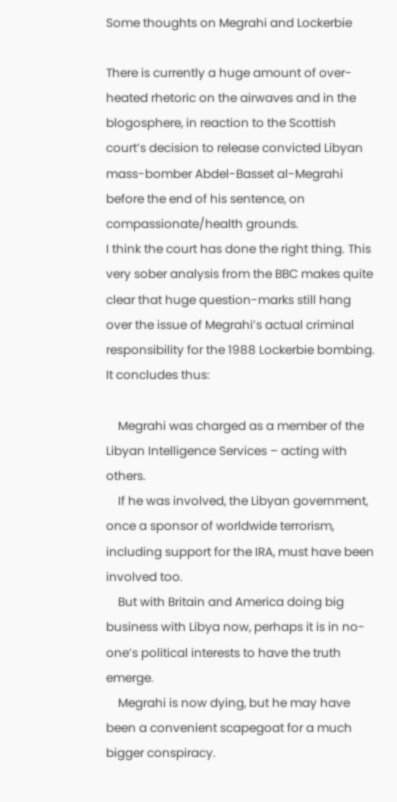Some thoughts on Megrahi and Lockerbie

There is currently a huge amount of over-heated rhetoric on the airwaves and in the blogosphere, in reaction to the Scottish court’s decision to release convicted Libyan mass-bomber Abdel-Basset al-Megrahi before the end of his sentence, on compassionate/health grounds.
I think the court has done the right thing. This very sober analysis from the BBC makes quite clear that huge question-marks still hang over the issue of Megrahi’s actual criminal responsibility for the 1988 Lockerbie bombing. It concludes thus:

    Megrahi was charged as a member of the Libyan Intelligence Services – acting with others.
    If he was involved, the Libyan government, once a sponsor of worldwide terrorism, including support for the IRA, must have been involved too.
    But with Britain and America doing big business with Libya now, perhaps it is in no-one’s political interests to have the truth emerge.
    Megrahi is now dying, but he may have been a convenient scapegoat for a much bigger conspiracy.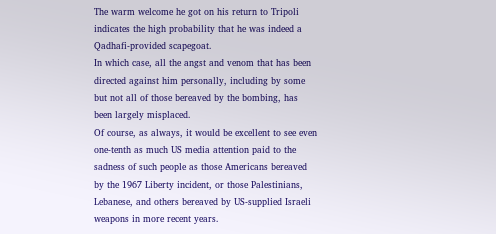The warm welcome he got on his return to Tripoli indicates the high probability that he was indeed a Qadhafi-provided scapegoat.
In which case, all the angst and venom that has been directed against him personally, including by some but not all of those bereaved by the bombing, has been largely misplaced.
Of course, as always, it would be excellent to see even one-tenth as much US media attention paid to the sadness of such people as those Americans bereaved by the 1967 Liberty incident, or those Palestinians, Lebanese, and others bereaved by US-supplied Israeli weapons in more recent years.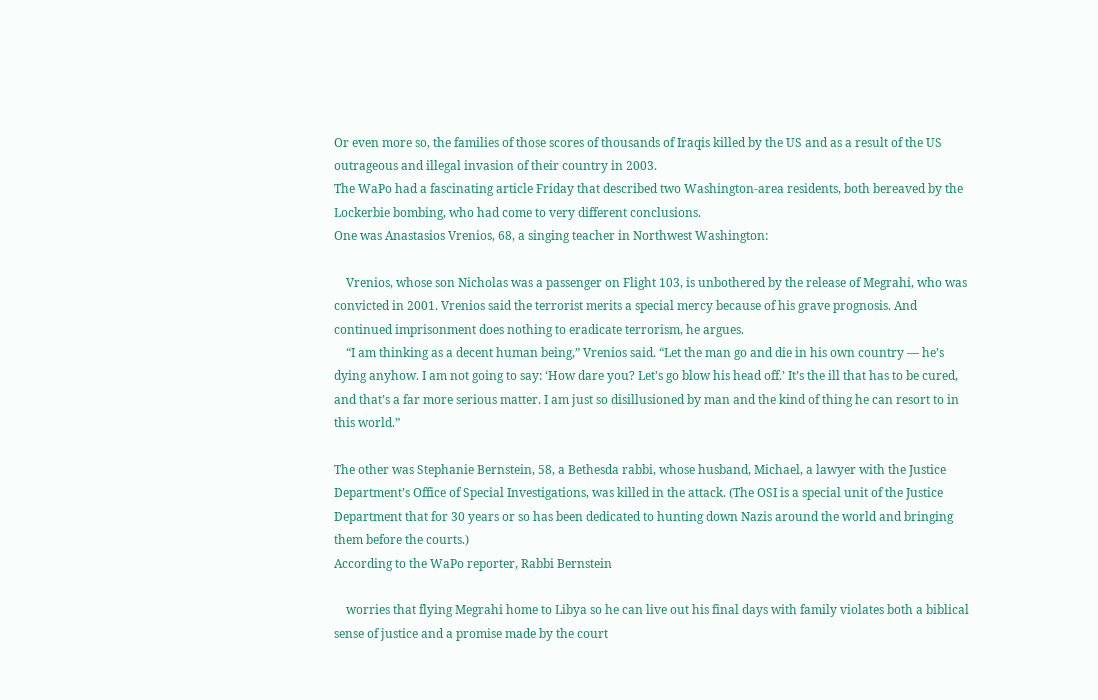Or even more so, the families of those scores of thousands of Iraqis killed by the US and as a result of the US outrageous and illegal invasion of their country in 2003.
The WaPo had a fascinating article Friday that described two Washington-area residents, both bereaved by the Lockerbie bombing, who had come to very different conclusions.
One was Anastasios Vrenios, 68, a singing teacher in Northwest Washington:

    Vrenios, whose son Nicholas was a passenger on Flight 103, is unbothered by the release of Megrahi, who was convicted in 2001. Vrenios said the terrorist merits a special mercy because of his grave prognosis. And continued imprisonment does nothing to eradicate terrorism, he argues.
    “I am thinking as a decent human being,” Vrenios said. “Let the man go and die in his own country — he’s dying anyhow. I am not going to say: ‘How dare you? Let’s go blow his head off.’ It’s the ill that has to be cured, and that’s a far more serious matter. I am just so disillusioned by man and the kind of thing he can resort to in this world.”

The other was Stephanie Bernstein, 58, a Bethesda rabbi, whose husband, Michael, a lawyer with the Justice Department’s Office of Special Investigations, was killed in the attack. (The OSI is a special unit of the Justice Department that for 30 years or so has been dedicated to hunting down Nazis around the world and bringing them before the courts.)
According to the WaPo reporter, Rabbi Bernstein

    worries that flying Megrahi home to Libya so he can live out his final days with family violates both a biblical sense of justice and a promise made by the court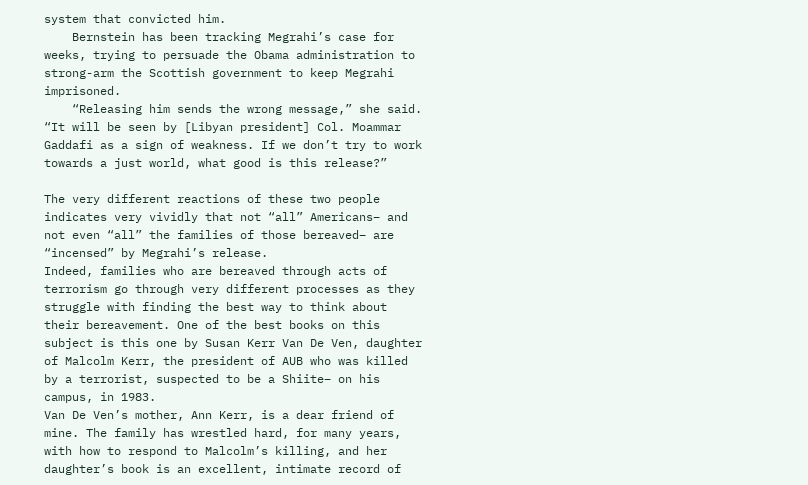system that convicted him.
    Bernstein has been tracking Megrahi’s case for weeks, trying to persuade the Obama administration to strong-arm the Scottish government to keep Megrahi imprisoned.
    “Releasing him sends the wrong message,” she said. “It will be seen by [Libyan president] Col. Moammar Gaddafi as a sign of weakness. If we don’t try to work towards a just world, what good is this release?”

The very different reactions of these two people indicates very vividly that not “all” Americans– and not even “all” the families of those bereaved– are “incensed” by Megrahi’s release.
Indeed, families who are bereaved through acts of terrorism go through very different processes as they struggle with finding the best way to think about their bereavement. One of the best books on this subject is this one by Susan Kerr Van De Ven, daughter of Malcolm Kerr, the president of AUB who was killed by a terrorist, suspected to be a Shiite– on his campus, in 1983.
Van De Ven’s mother, Ann Kerr, is a dear friend of mine. The family has wrestled hard, for many years, with how to respond to Malcolm’s killing, and her daughter’s book is an excellent, intimate record of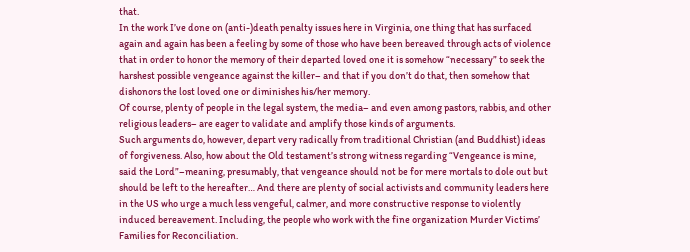that.
In the work I’ve done on (anti-)death penalty issues here in Virginia, one thing that has surfaced again and again has been a feeling by some of those who have been bereaved through acts of violence that in order to honor the memory of their departed loved one it is somehow “necessary” to seek the harshest possible vengeance against the killer– and that if you don’t do that, then somehow that dishonors the lost loved one or diminishes his/her memory.
Of course, plenty of people in the legal system, the media– and even among pastors, rabbis, and other religious leaders– are eager to validate and amplify those kinds of arguments.
Such arguments do, however, depart very radically from traditional Christian (and Buddhist) ideas of forgiveness. Also, how about the Old testament’s strong witness regarding “Vengeance is mine, said the Lord”–meaning, presumably, that vengeance should not be for mere mortals to dole out but should be left to the hereafter… And there are plenty of social activists and community leaders here in the US who urge a much less vengeful, calmer, and more constructive response to violently induced bereavement. Including, the people who work with the fine organization Murder Victims’ Families for Reconciliation.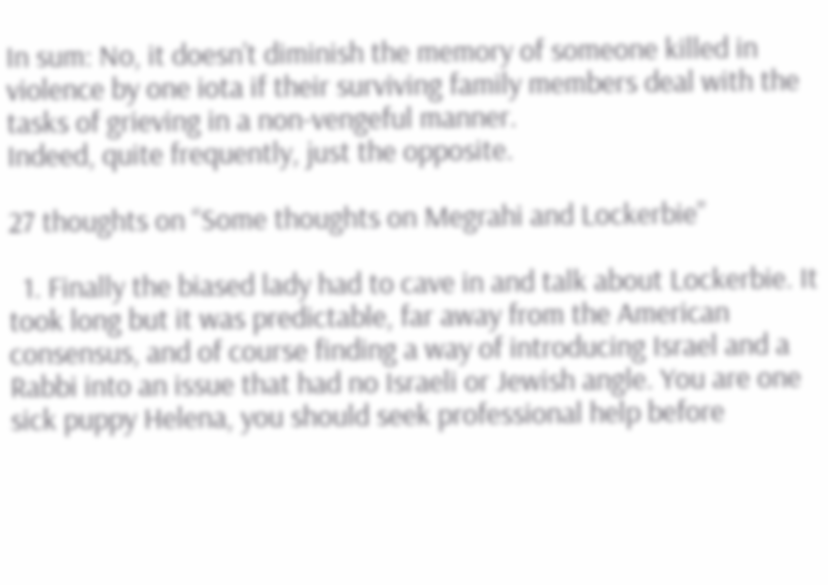In sum: No, it doesn’t diminish the memory of someone killed in violence by one iota if their surviving family members deal with the tasks of grieving in a non-vengeful manner.
Indeed, quite frequently, just the opposite.

27 thoughts on “Some thoughts on Megrahi and Lockerbie”

  1. Finally the biased lady had to cave in and talk about Lockerbie. It took long but it was predictable, far away from the American consensus, and of course finding a way of introducing Israel and a Rabbi into an issue that had no Israeli or Jewish angle. You are one sick puppy Helena, you should seek professional help before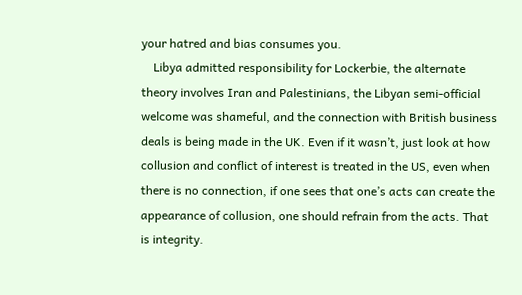your hatred and bias consumes you.
    Libya admitted responsibility for Lockerbie, the alternate theory involves Iran and Palestinians, the Libyan semi-official welcome was shameful, and the connection with British business deals is being made in the UK. Even if it wasn’t, just look at how collusion and conflict of interest is treated in the US, even when there is no connection, if one sees that one’s acts can create the appearance of collusion, one should refrain from the acts. That is integrity.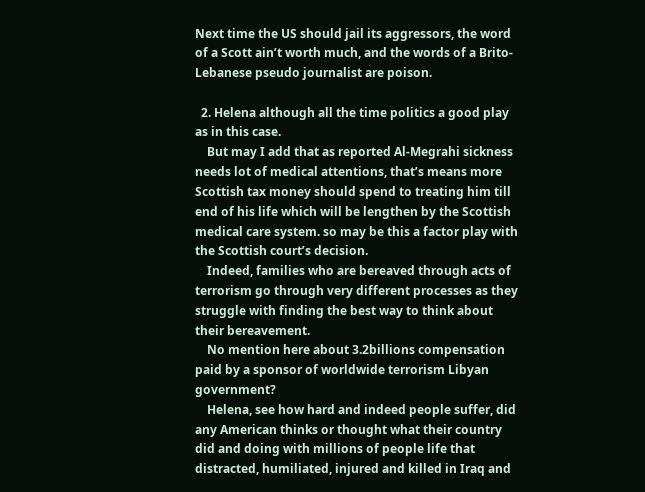Next time the US should jail its aggressors, the word of a Scott ain’t worth much, and the words of a Brito-Lebanese pseudo journalist are poison.

  2. Helena although all the time politics a good play as in this case.
    But may I add that as reported Al-Megrahi sickness needs lot of medical attentions, that’s means more Scottish tax money should spend to treating him till end of his life which will be lengthen by the Scottish medical care system. so may be this a factor play with the Scottish court’s decision.
    Indeed, families who are bereaved through acts of terrorism go through very different processes as they struggle with finding the best way to think about their bereavement.
    No mention here about 3.2billions compensation paid by a sponsor of worldwide terrorism Libyan government?
    Helena, see how hard and indeed people suffer, did any American thinks or thought what their country did and doing with millions of people life that distracted, humiliated, injured and killed in Iraq and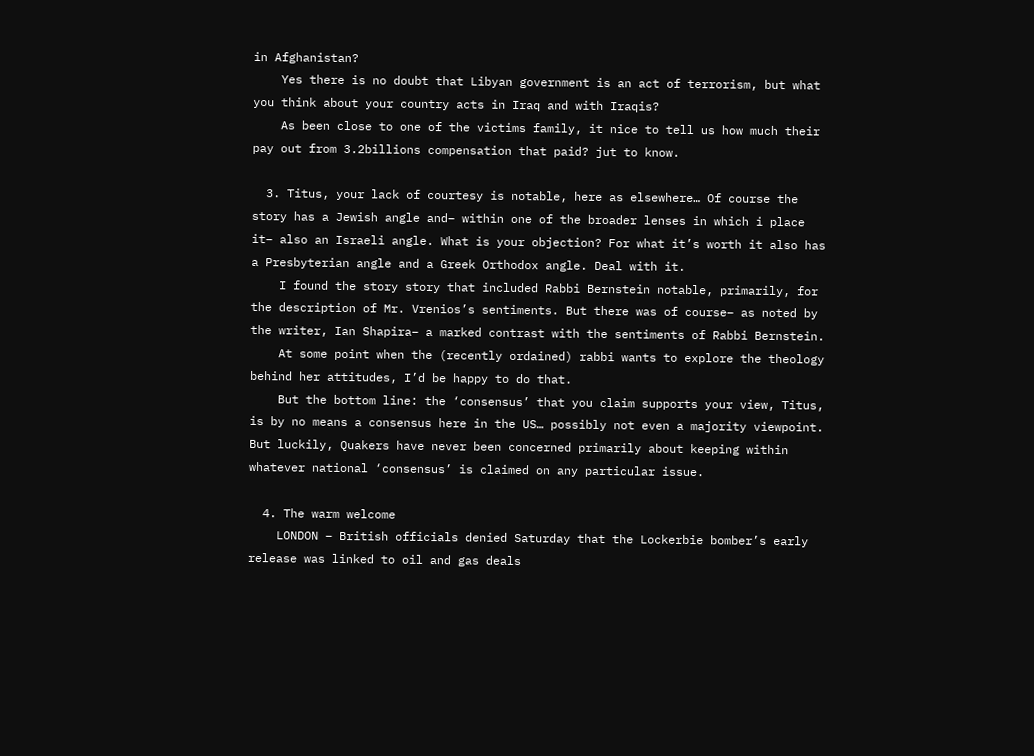in Afghanistan?
    Yes there is no doubt that Libyan government is an act of terrorism, but what you think about your country acts in Iraq and with Iraqis?
    As been close to one of the victims family, it nice to tell us how much their pay out from 3.2billions compensation that paid? jut to know.

  3. Titus, your lack of courtesy is notable, here as elsewhere… Of course the story has a Jewish angle and– within one of the broader lenses in which i place it– also an Israeli angle. What is your objection? For what it’s worth it also has a Presbyterian angle and a Greek Orthodox angle. Deal with it.
    I found the story story that included Rabbi Bernstein notable, primarily, for the description of Mr. Vrenios’s sentiments. But there was of course– as noted by the writer, Ian Shapira– a marked contrast with the sentiments of Rabbi Bernstein.
    At some point when the (recently ordained) rabbi wants to explore the theology behind her attitudes, I’d be happy to do that.
    But the bottom line: the ‘consensus’ that you claim supports your view, Titus, is by no means a consensus here in the US… possibly not even a majority viewpoint. But luckily, Quakers have never been concerned primarily about keeping within whatever national ‘consensus’ is claimed on any particular issue.

  4. The warm welcome
    LONDON – British officials denied Saturday that the Lockerbie bomber’s early release was linked to oil and gas deals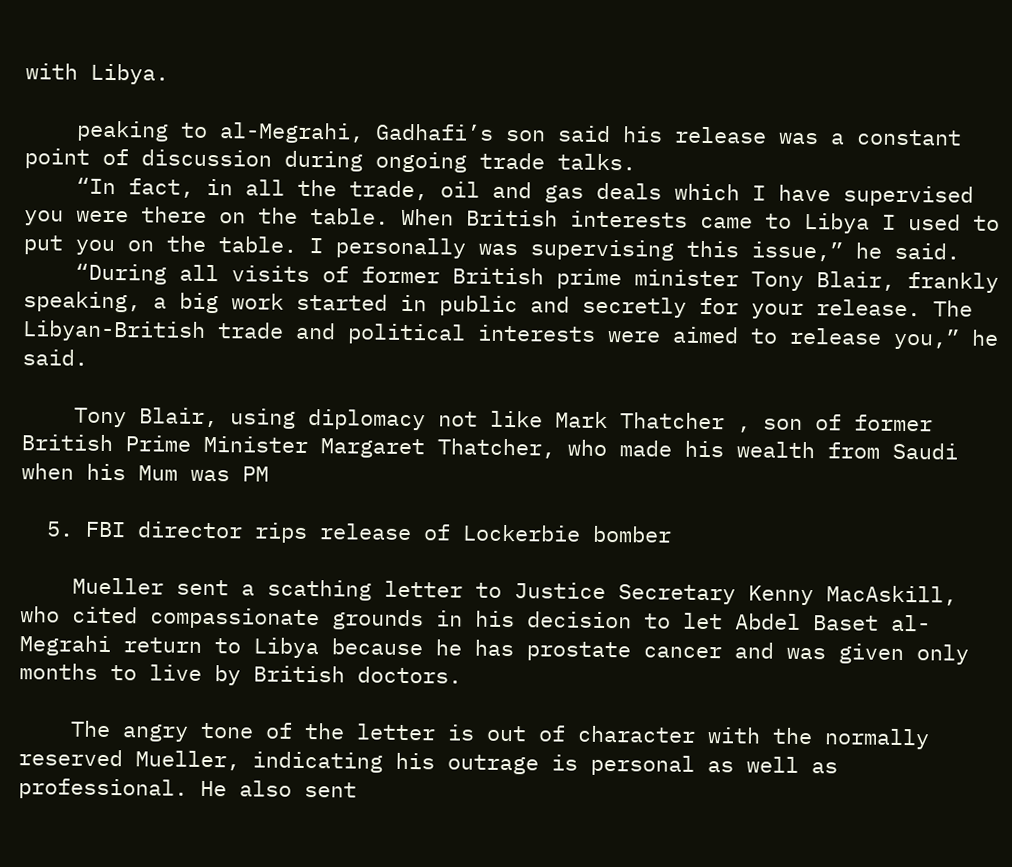with Libya.

    peaking to al-Megrahi, Gadhafi’s son said his release was a constant point of discussion during ongoing trade talks.
    “In fact, in all the trade, oil and gas deals which I have supervised you were there on the table. When British interests came to Libya I used to put you on the table. I personally was supervising this issue,” he said.
    “During all visits of former British prime minister Tony Blair, frankly speaking, a big work started in public and secretly for your release. The Libyan-British trade and political interests were aimed to release you,” he said.

    Tony Blair, using diplomacy not like Mark Thatcher , son of former British Prime Minister Margaret Thatcher, who made his wealth from Saudi when his Mum was PM

  5. FBI director rips release of Lockerbie bomber

    Mueller sent a scathing letter to Justice Secretary Kenny MacAskill, who cited compassionate grounds in his decision to let Abdel Baset al-Megrahi return to Libya because he has prostate cancer and was given only months to live by British doctors.

    The angry tone of the letter is out of character with the normally reserved Mueller, indicating his outrage is personal as well as professional. He also sent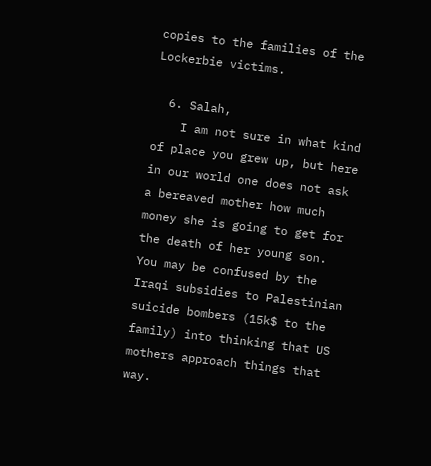copies to the families of the Lockerbie victims.

  6. Salah,
    I am not sure in what kind of place you grew up, but here in our world one does not ask a bereaved mother how much money she is going to get for the death of her young son. You may be confused by the Iraqi subsidies to Palestinian suicide bombers (15k$ to the family) into thinking that US mothers approach things that way.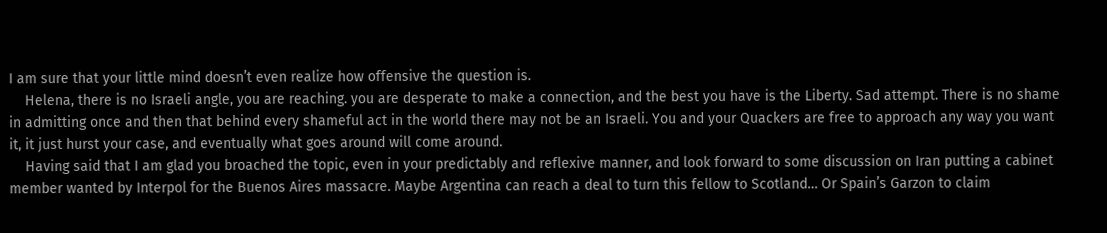I am sure that your little mind doesn’t even realize how offensive the question is.
    Helena, there is no Israeli angle, you are reaching. you are desperate to make a connection, and the best you have is the Liberty. Sad attempt. There is no shame in admitting once and then that behind every shameful act in the world there may not be an Israeli. You and your Quackers are free to approach any way you want it, it just hurst your case, and eventually what goes around will come around.
    Having said that I am glad you broached the topic, even in your predictably and reflexive manner, and look forward to some discussion on Iran putting a cabinet member wanted by Interpol for the Buenos Aires massacre. Maybe Argentina can reach a deal to turn this fellow to Scotland… Or Spain’s Garzon to claim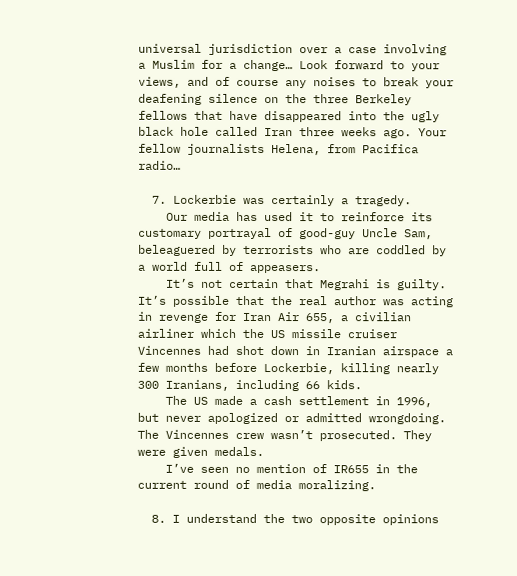universal jurisdiction over a case involving a Muslim for a change… Look forward to your views, and of course any noises to break your deafening silence on the three Berkeley fellows that have disappeared into the ugly black hole called Iran three weeks ago. Your fellow journalists Helena, from Pacifica radio…

  7. Lockerbie was certainly a tragedy.
    Our media has used it to reinforce its customary portrayal of good-guy Uncle Sam, beleaguered by terrorists who are coddled by a world full of appeasers.
    It’s not certain that Megrahi is guilty. It’s possible that the real author was acting in revenge for Iran Air 655, a civilian airliner which the US missile cruiser Vincennes had shot down in Iranian airspace a few months before Lockerbie, killing nearly 300 Iranians, including 66 kids.
    The US made a cash settlement in 1996, but never apologized or admitted wrongdoing. The Vincennes crew wasn’t prosecuted. They were given medals.
    I’ve seen no mention of IR655 in the current round of media moralizing.

  8. I understand the two opposite opinions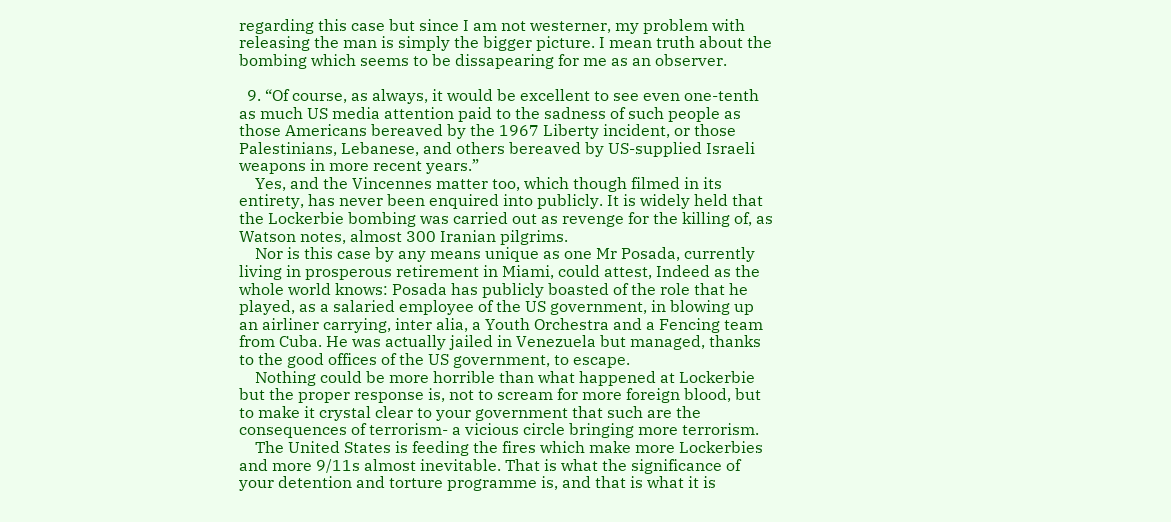regarding this case but since I am not westerner, my problem with releasing the man is simply the bigger picture. I mean truth about the bombing which seems to be dissapearing for me as an observer.

  9. “Of course, as always, it would be excellent to see even one-tenth as much US media attention paid to the sadness of such people as those Americans bereaved by the 1967 Liberty incident, or those Palestinians, Lebanese, and others bereaved by US-supplied Israeli weapons in more recent years.”
    Yes, and the Vincennes matter too, which though filmed in its entirety, has never been enquired into publicly. It is widely held that the Lockerbie bombing was carried out as revenge for the killing of, as Watson notes, almost 300 Iranian pilgrims.
    Nor is this case by any means unique as one Mr Posada, currently living in prosperous retirement in Miami, could attest, Indeed as the whole world knows: Posada has publicly boasted of the role that he played, as a salaried employee of the US government, in blowing up an airliner carrying, inter alia, a Youth Orchestra and a Fencing team from Cuba. He was actually jailed in Venezuela but managed, thanks to the good offices of the US government, to escape.
    Nothing could be more horrible than what happened at Lockerbie but the proper response is, not to scream for more foreign blood, but to make it crystal clear to your government that such are the consequences of terrorism- a vicious circle bringing more terrorism.
    The United States is feeding the fires which make more Lockerbies and more 9/11s almost inevitable. That is what the significance of your detention and torture programme is, and that is what it is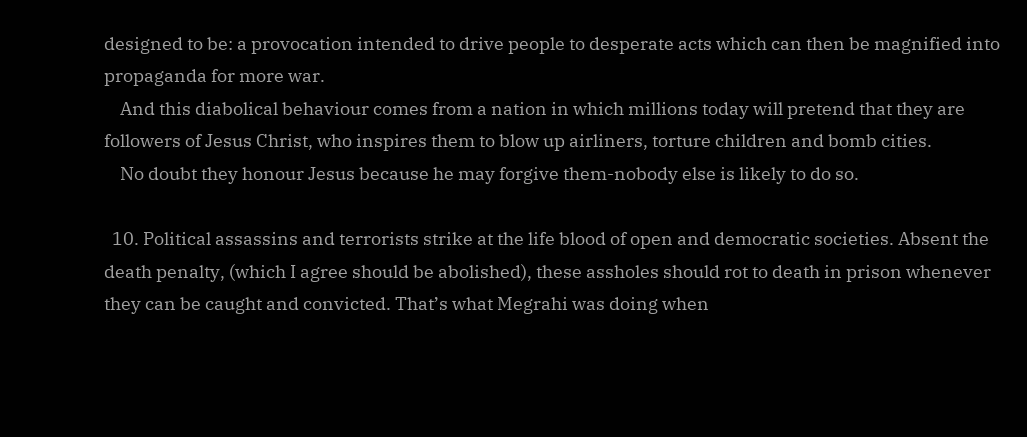designed to be: a provocation intended to drive people to desperate acts which can then be magnified into propaganda for more war.
    And this diabolical behaviour comes from a nation in which millions today will pretend that they are followers of Jesus Christ, who inspires them to blow up airliners, torture children and bomb cities.
    No doubt they honour Jesus because he may forgive them-nobody else is likely to do so.

  10. Political assassins and terrorists strike at the life blood of open and democratic societies. Absent the death penalty, (which I agree should be abolished), these assholes should rot to death in prison whenever they can be caught and convicted. That’s what Megrahi was doing when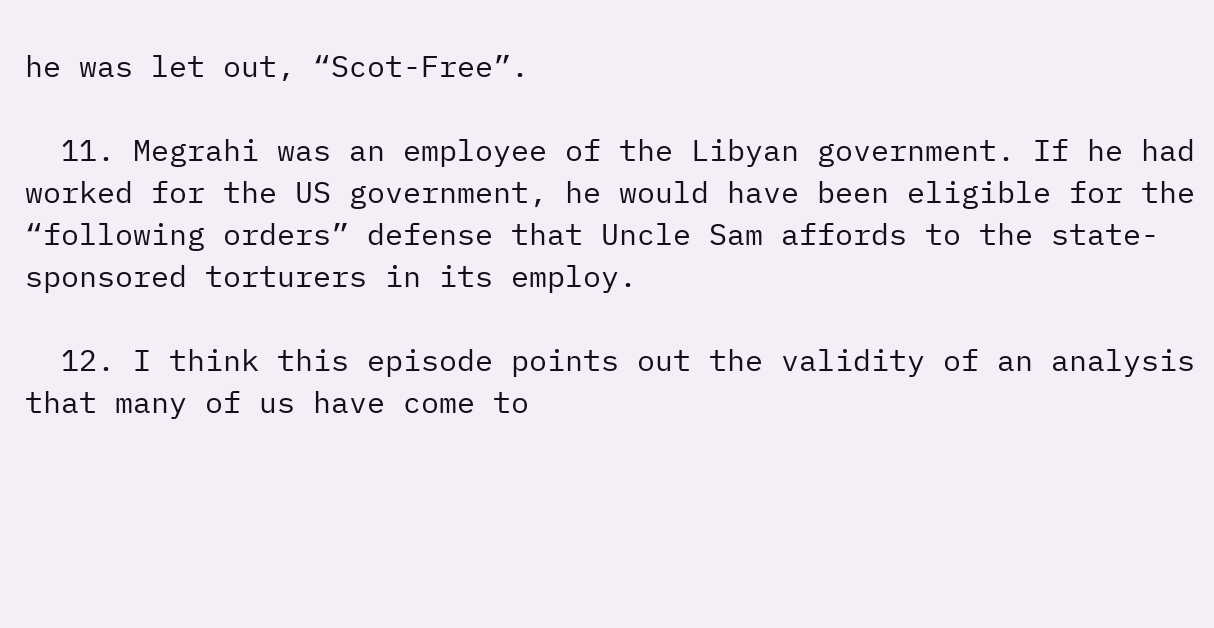he was let out, “Scot-Free”.

  11. Megrahi was an employee of the Libyan government. If he had worked for the US government, he would have been eligible for the “following orders” defense that Uncle Sam affords to the state-sponsored torturers in its employ.

  12. I think this episode points out the validity of an analysis that many of us have come to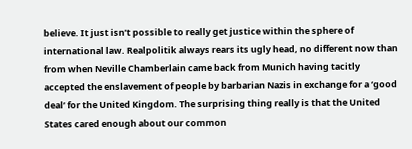believe. It just isn’t possible to really get justice within the sphere of international law. Realpolitik always rears its ugly head, no different now than from when Neville Chamberlain came back from Munich having tacitly accepted the enslavement of people by barbarian Nazis in exchange for a ‘good deal’ for the United Kingdom. The surprising thing really is that the United States cared enough about our common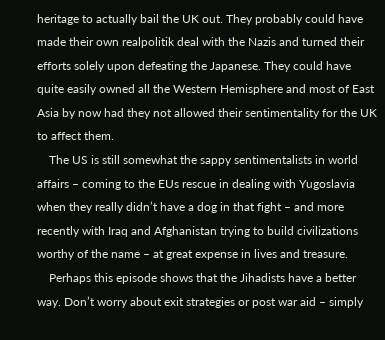heritage to actually bail the UK out. They probably could have made their own realpolitik deal with the Nazis and turned their efforts solely upon defeating the Japanese. They could have quite easily owned all the Western Hemisphere and most of East Asia by now had they not allowed their sentimentality for the UK to affect them.
    The US is still somewhat the sappy sentimentalists in world affairs – coming to the EUs rescue in dealing with Yugoslavia when they really didn’t have a dog in that fight – and more recently with Iraq and Afghanistan trying to build civilizations worthy of the name – at great expense in lives and treasure.
    Perhaps this episode shows that the Jihadists have a better way. Don’t worry about exit strategies or post war aid – simply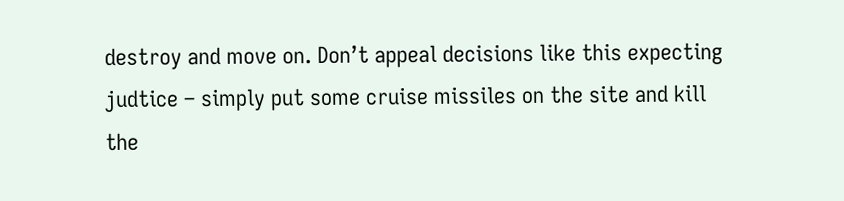destroy and move on. Don’t appeal decisions like this expecting judtice – simply put some cruise missiles on the site and kill the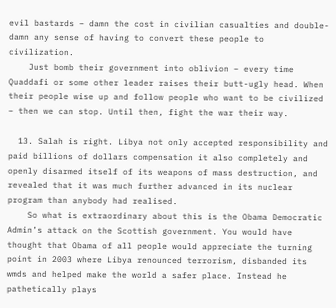evil bastards – damn the cost in civilian casualties and double-damn any sense of having to convert these people to civilization.
    Just bomb their government into oblivion – every time Quaddafi or some other leader raises their butt-ugly head. When their people wise up and follow people who want to be civilized – then we can stop. Until then, fight the war their way.

  13. Salah is right. Libya not only accepted responsibility and paid billions of dollars compensation it also completely and openly disarmed itself of its weapons of mass destruction, and revealed that it was much further advanced in its nuclear program than anybody had realised.
    So what is extraordinary about this is the Obama Democratic Admin’s attack on the Scottish government. You would have thought that Obama of all people would appreciate the turning point in 2003 where Libya renounced terrorism, disbanded its wmds and helped make the world a safer place. Instead he pathetically plays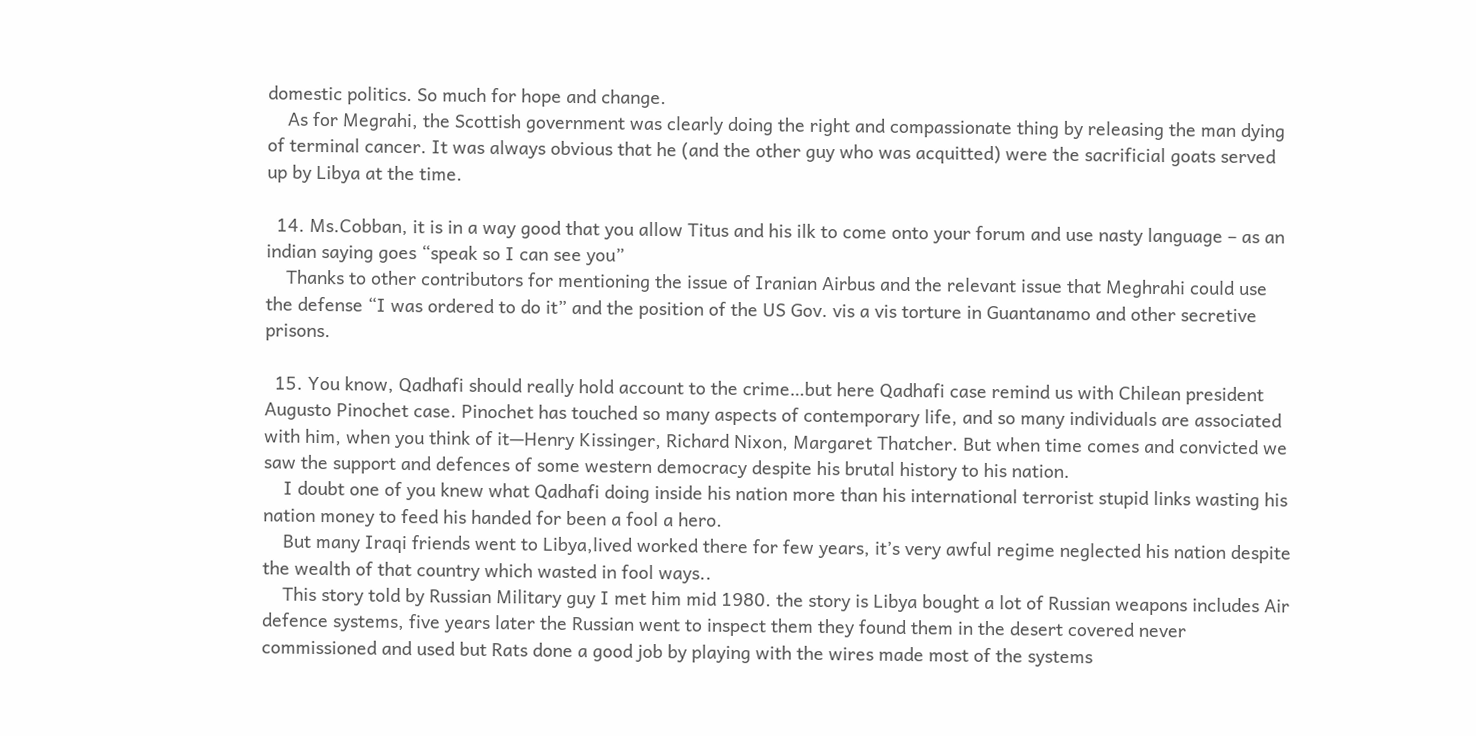domestic politics. So much for hope and change.
    As for Megrahi, the Scottish government was clearly doing the right and compassionate thing by releasing the man dying of terminal cancer. It was always obvious that he (and the other guy who was acquitted) were the sacrificial goats served up by Libya at the time.

  14. Ms.Cobban, it is in a way good that you allow Titus and his ilk to come onto your forum and use nasty language – as an indian saying goes “speak so I can see you”
    Thanks to other contributors for mentioning the issue of Iranian Airbus and the relevant issue that Meghrahi could use the defense “I was ordered to do it” and the position of the US Gov. vis a vis torture in Guantanamo and other secretive prisons.

  15. You know, Qadhafi should really hold account to the crime…but here Qadhafi case remind us with Chilean president Augusto Pinochet case. Pinochet has touched so many aspects of contemporary life, and so many individuals are associated with him, when you think of it—Henry Kissinger, Richard Nixon, Margaret Thatcher. But when time comes and convicted we saw the support and defences of some western democracy despite his brutal history to his nation.
    I doubt one of you knew what Qadhafi doing inside his nation more than his international terrorist stupid links wasting his nation money to feed his handed for been a fool a hero.
    But many Iraqi friends went to Libya,lived worked there for few years, it’s very awful regime neglected his nation despite the wealth of that country which wasted in fool ways..
    This story told by Russian Military guy I met him mid 1980. the story is Libya bought a lot of Russian weapons includes Air defence systems, five years later the Russian went to inspect them they found them in the desert covered never commissioned and used but Rats done a good job by playing with the wires made most of the systems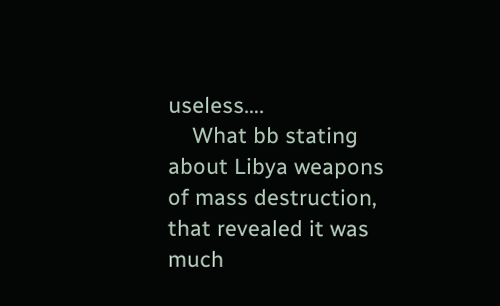useless….
    What bb stating about Libya weapons of mass destruction, that revealed it was much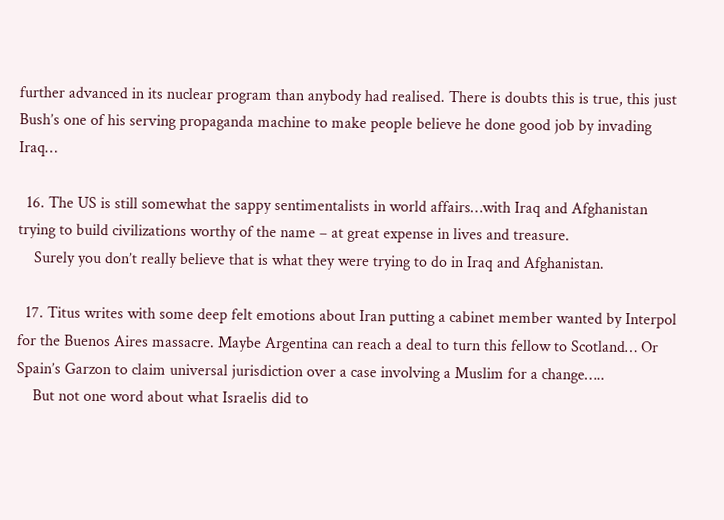further advanced in its nuclear program than anybody had realised. There is doubts this is true, this just Bush’s one of his serving propaganda machine to make people believe he done good job by invading Iraq…

  16. The US is still somewhat the sappy sentimentalists in world affairs…with Iraq and Afghanistan trying to build civilizations worthy of the name – at great expense in lives and treasure.
    Surely you don’t really believe that is what they were trying to do in Iraq and Afghanistan.

  17. Titus writes with some deep felt emotions about Iran putting a cabinet member wanted by Interpol for the Buenos Aires massacre. Maybe Argentina can reach a deal to turn this fellow to Scotland… Or Spain’s Garzon to claim universal jurisdiction over a case involving a Muslim for a change…..
    But not one word about what Israelis did to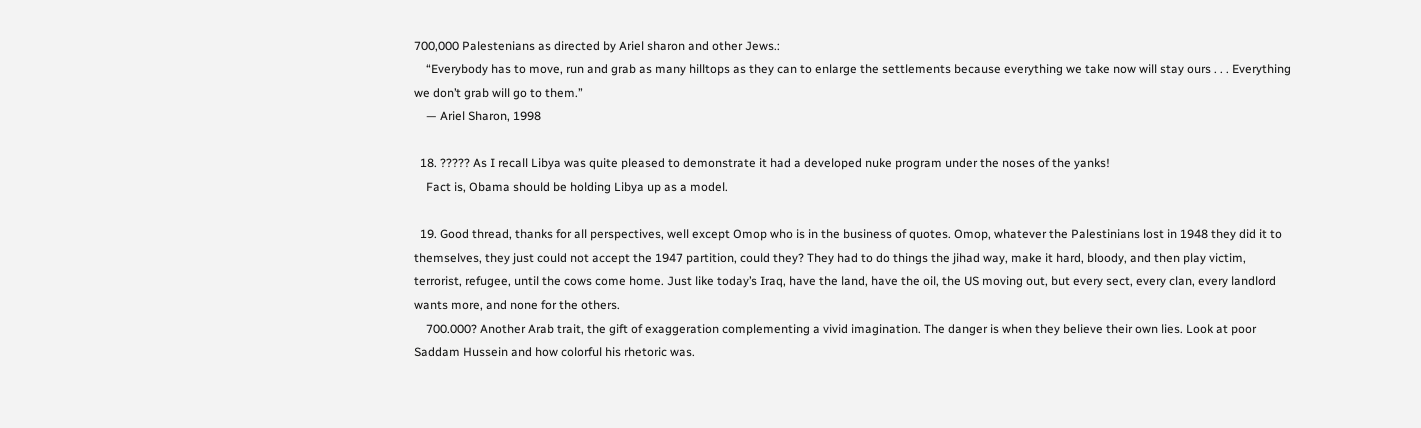700,000 Palestenians as directed by Ariel sharon and other Jews.:
    “Everybody has to move, run and grab as many hilltops as they can to enlarge the settlements because everything we take now will stay ours . . . Everything we don’t grab will go to them.”
    — Ariel Sharon, 1998

  18. ????? As I recall Libya was quite pleased to demonstrate it had a developed nuke program under the noses of the yanks!
    Fact is, Obama should be holding Libya up as a model.

  19. Good thread, thanks for all perspectives, well except Omop who is in the business of quotes. Omop, whatever the Palestinians lost in 1948 they did it to themselves, they just could not accept the 1947 partition, could they? They had to do things the jihad way, make it hard, bloody, and then play victim, terrorist, refugee, until the cows come home. Just like today’s Iraq, have the land, have the oil, the US moving out, but every sect, every clan, every landlord wants more, and none for the others.
    700.000? Another Arab trait, the gift of exaggeration complementing a vivid imagination. The danger is when they believe their own lies. Look at poor Saddam Hussein and how colorful his rhetoric was.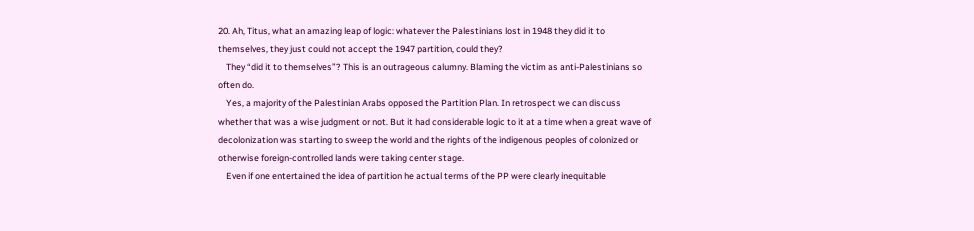20. Ah, Titus, what an amazing leap of logic: whatever the Palestinians lost in 1948 they did it to themselves, they just could not accept the 1947 partition, could they?
    They “did it to themselves”? This is an outrageous calumny. Blaming the victim as anti-Palestinians so often do.
    Yes, a majority of the Palestinian Arabs opposed the Partition Plan. In retrospect we can discuss whether that was a wise judgment or not. But it had considerable logic to it at a time when a great wave of decolonization was starting to sweep the world and the rights of the indigenous peoples of colonized or otherwise foreign-controlled lands were taking center stage.
    Even if one entertained the idea of partition he actual terms of the PP were clearly inequitable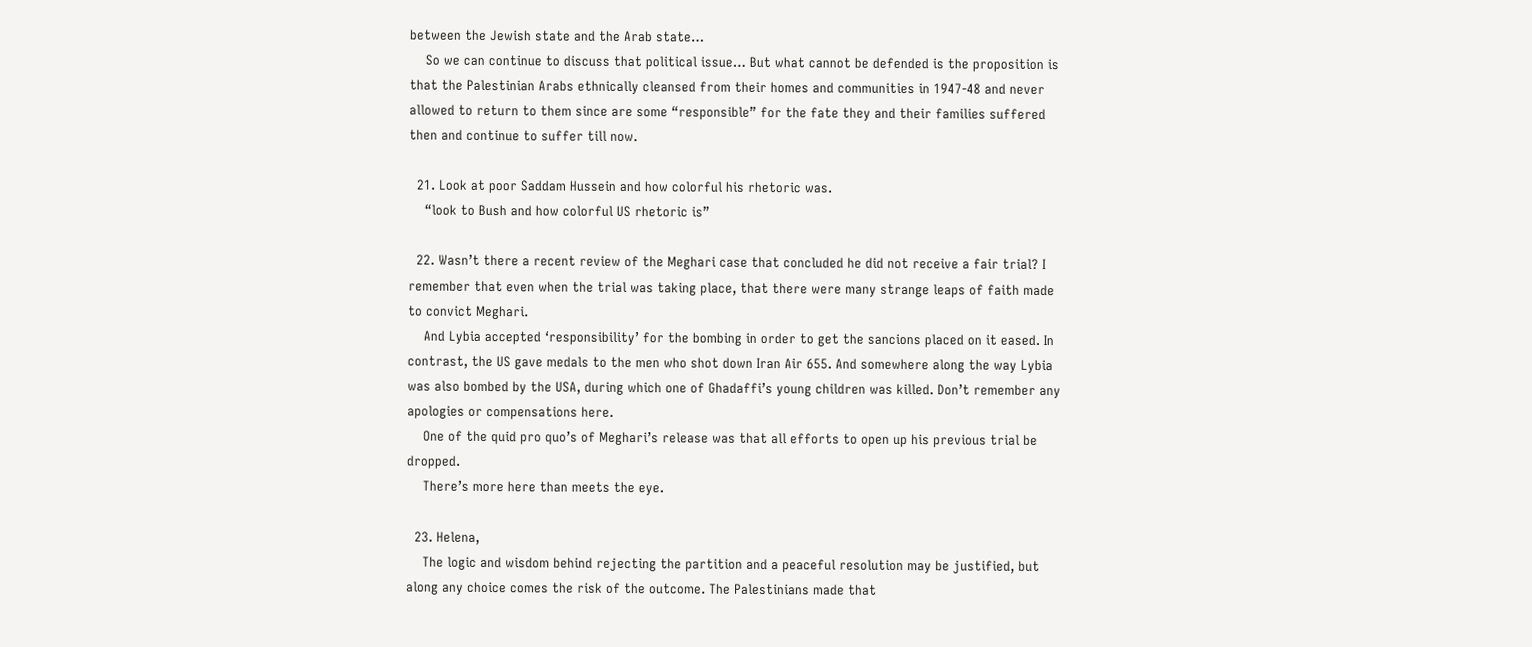between the Jewish state and the Arab state…
    So we can continue to discuss that political issue… But what cannot be defended is the proposition is that the Palestinian Arabs ethnically cleansed from their homes and communities in 1947-48 and never allowed to return to them since are some “responsible” for the fate they and their families suffered then and continue to suffer till now.

  21. Look at poor Saddam Hussein and how colorful his rhetoric was.
    “look to Bush and how colorful US rhetoric is”

  22. Wasn’t there a recent review of the Meghari case that concluded he did not receive a fair trial? I remember that even when the trial was taking place, that there were many strange leaps of faith made to convict Meghari.
    And Lybia accepted ‘responsibility’ for the bombing in order to get the sancions placed on it eased. In contrast, the US gave medals to the men who shot down Iran Air 655. And somewhere along the way Lybia was also bombed by the USA, during which one of Ghadaffi’s young children was killed. Don’t remember any apologies or compensations here.
    One of the quid pro quo’s of Meghari’s release was that all efforts to open up his previous trial be dropped.
    There’s more here than meets the eye.

  23. Helena,
    The logic and wisdom behind rejecting the partition and a peaceful resolution may be justified, but along any choice comes the risk of the outcome. The Palestinians made that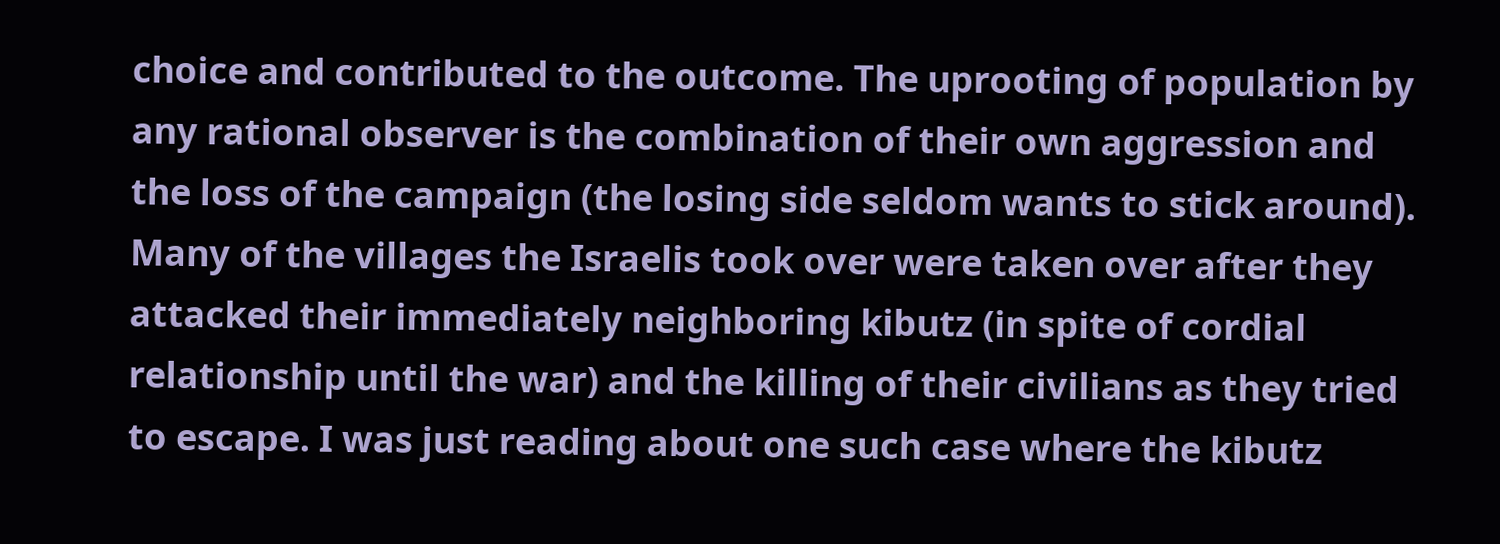choice and contributed to the outcome. The uprooting of population by any rational observer is the combination of their own aggression and the loss of the campaign (the losing side seldom wants to stick around). Many of the villages the Israelis took over were taken over after they attacked their immediately neighboring kibutz (in spite of cordial relationship until the war) and the killing of their civilians as they tried to escape. I was just reading about one such case where the kibutz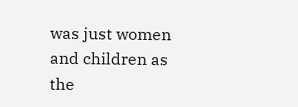was just women and children as the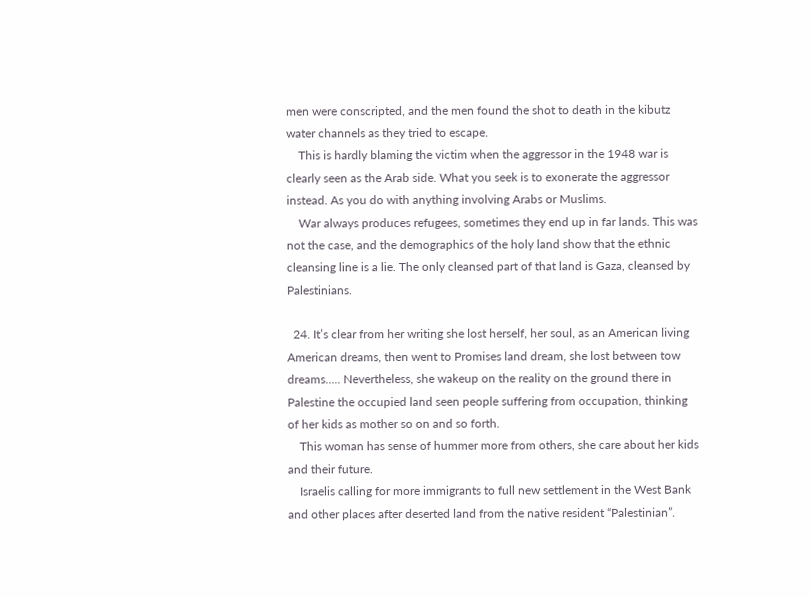men were conscripted, and the men found the shot to death in the kibutz water channels as they tried to escape.
    This is hardly blaming the victim when the aggressor in the 1948 war is clearly seen as the Arab side. What you seek is to exonerate the aggressor instead. As you do with anything involving Arabs or Muslims.
    War always produces refugees, sometimes they end up in far lands. This was not the case, and the demographics of the holy land show that the ethnic cleansing line is a lie. The only cleansed part of that land is Gaza, cleansed by Palestinians.

  24. It’s clear from her writing she lost herself, her soul, as an American living American dreams, then went to Promises land dream, she lost between tow dreams….. Nevertheless, she wakeup on the reality on the ground there in Palestine the occupied land seen people suffering from occupation, thinking of her kids as mother so on and so forth.
    This woman has sense of hummer more from others, she care about her kids and their future.
    Israelis calling for more immigrants to full new settlement in the West Bank and other places after deserted land from the native resident “Palestinian”.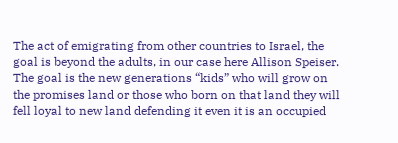The act of emigrating from other countries to Israel, the goal is beyond the adults, in our case here Allison Speiser. The goal is the new generations “kids” who will grow on the promises land or those who born on that land they will fell loyal to new land defending it even it is an occupied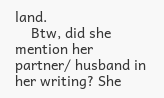land.
    Btw, did she mention her partner/ husband in her writing? She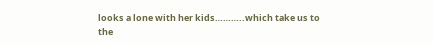looks a lone with her kids………..which take us to the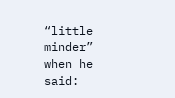“little minder” when he said: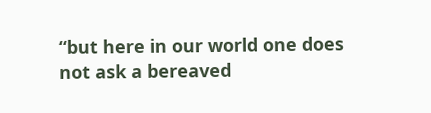“but here in our world one does not ask a bereaved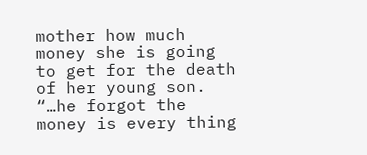mother how much money she is going to get for the death of her young son. “…he forgot the money is every thing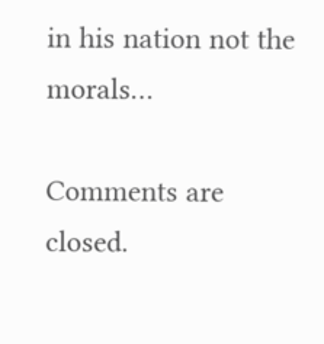in his nation not the morals…

Comments are closed.